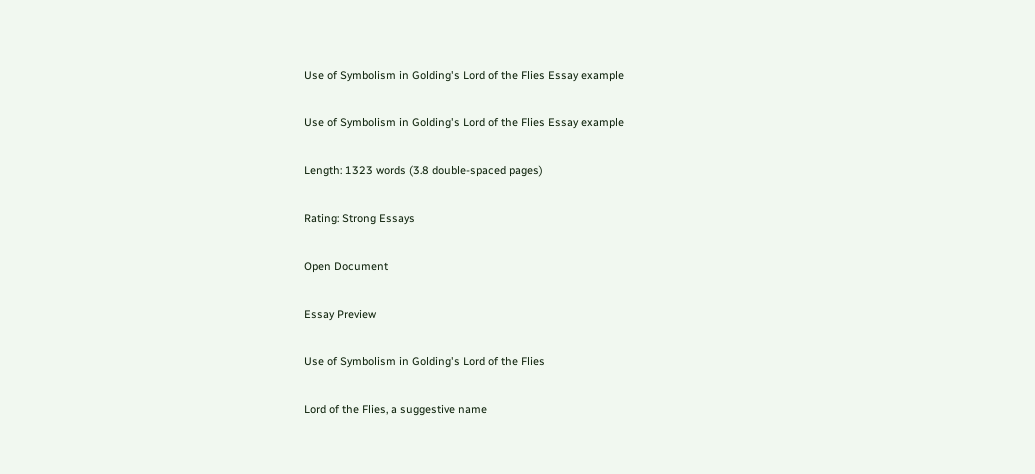Use of Symbolism in Golding's Lord of the Flies Essay example

Use of Symbolism in Golding's Lord of the Flies Essay example

Length: 1323 words (3.8 double-spaced pages)

Rating: Strong Essays

Open Document

Essay Preview

Use of Symbolism in Golding's Lord of the Flies

Lord of the Flies, a suggestive name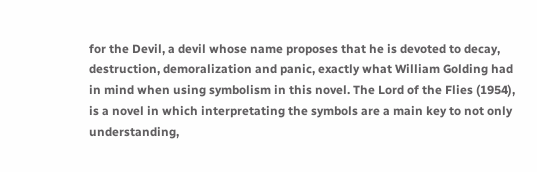for the Devil, a devil whose name proposes that he is devoted to decay, destruction, demoralization and panic, exactly what William Golding had in mind when using symbolism in this novel. The Lord of the Flies (1954), is a novel in which interpretating the symbols are a main key to not only understanding,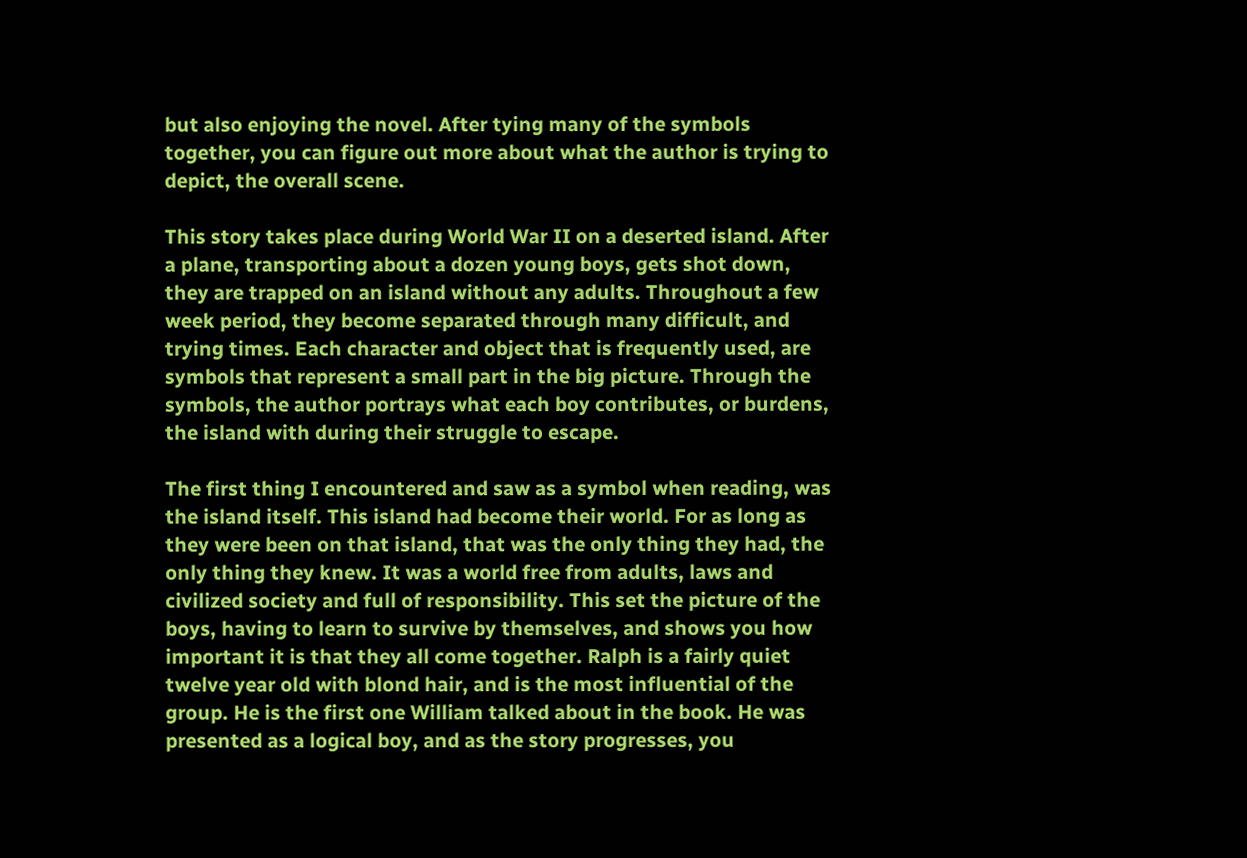but also enjoying the novel. After tying many of the symbols together, you can figure out more about what the author is trying to depict, the overall scene.

This story takes place during World War II on a deserted island. After a plane, transporting about a dozen young boys, gets shot down, they are trapped on an island without any adults. Throughout a few week period, they become separated through many difficult, and trying times. Each character and object that is frequently used, are symbols that represent a small part in the big picture. Through the symbols, the author portrays what each boy contributes, or burdens, the island with during their struggle to escape.

The first thing I encountered and saw as a symbol when reading, was the island itself. This island had become their world. For as long as they were been on that island, that was the only thing they had, the only thing they knew. It was a world free from adults, laws and civilized society and full of responsibility. This set the picture of the boys, having to learn to survive by themselves, and shows you how important it is that they all come together. Ralph is a fairly quiet twelve year old with blond hair, and is the most influential of the group. He is the first one William talked about in the book. He was presented as a logical boy, and as the story progresses, you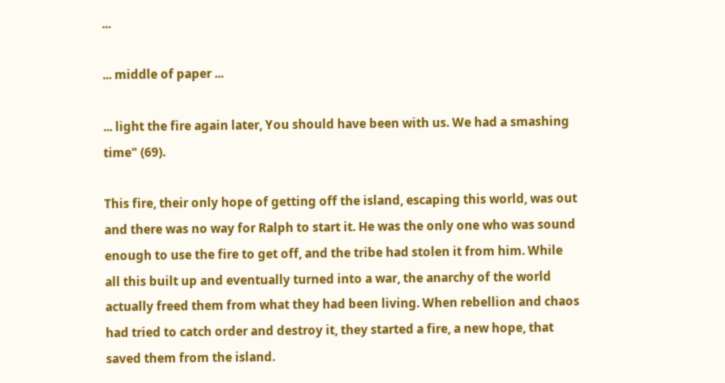...

... middle of paper ...

... light the fire again later, You should have been with us. We had a smashing time" (69).

This fire, their only hope of getting off the island, escaping this world, was out and there was no way for Ralph to start it. He was the only one who was sound enough to use the fire to get off, and the tribe had stolen it from him. While all this built up and eventually turned into a war, the anarchy of the world actually freed them from what they had been living. When rebellion and chaos had tried to catch order and destroy it, they started a fire, a new hope, that saved them from the island.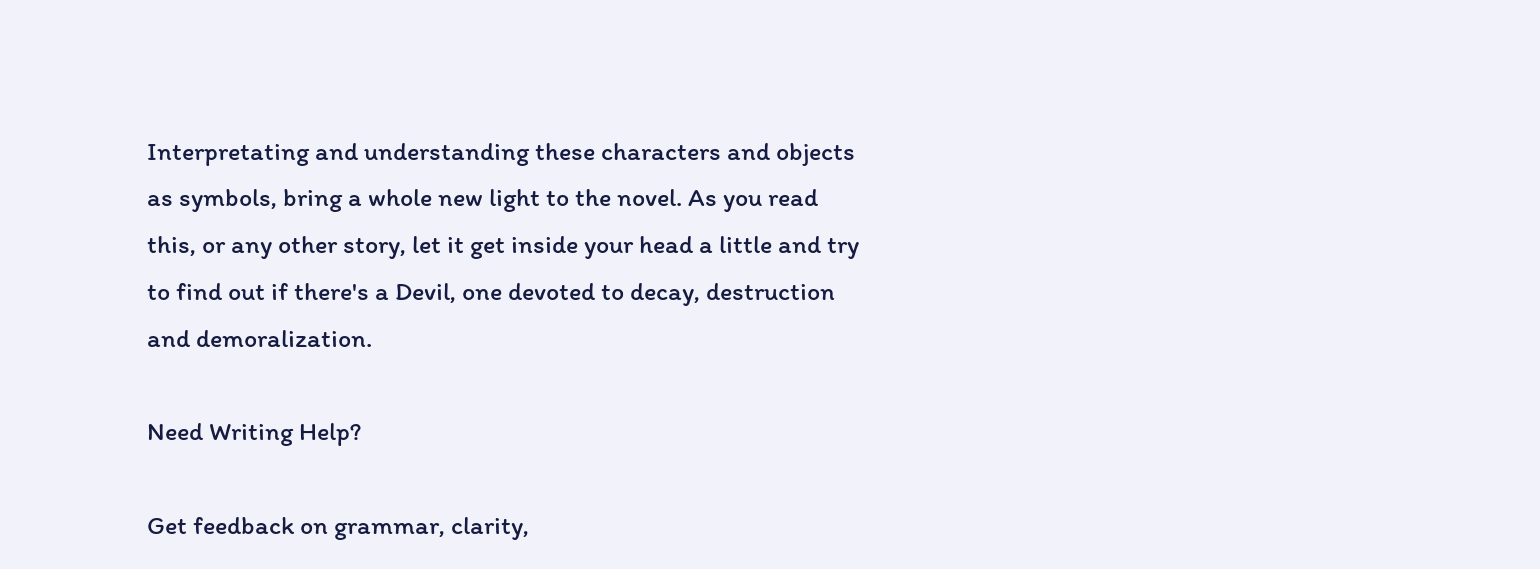Interpretating and understanding these characters and objects as symbols, bring a whole new light to the novel. As you read this, or any other story, let it get inside your head a little and try to find out if there's a Devil, one devoted to decay, destruction and demoralization.

Need Writing Help?

Get feedback on grammar, clarity,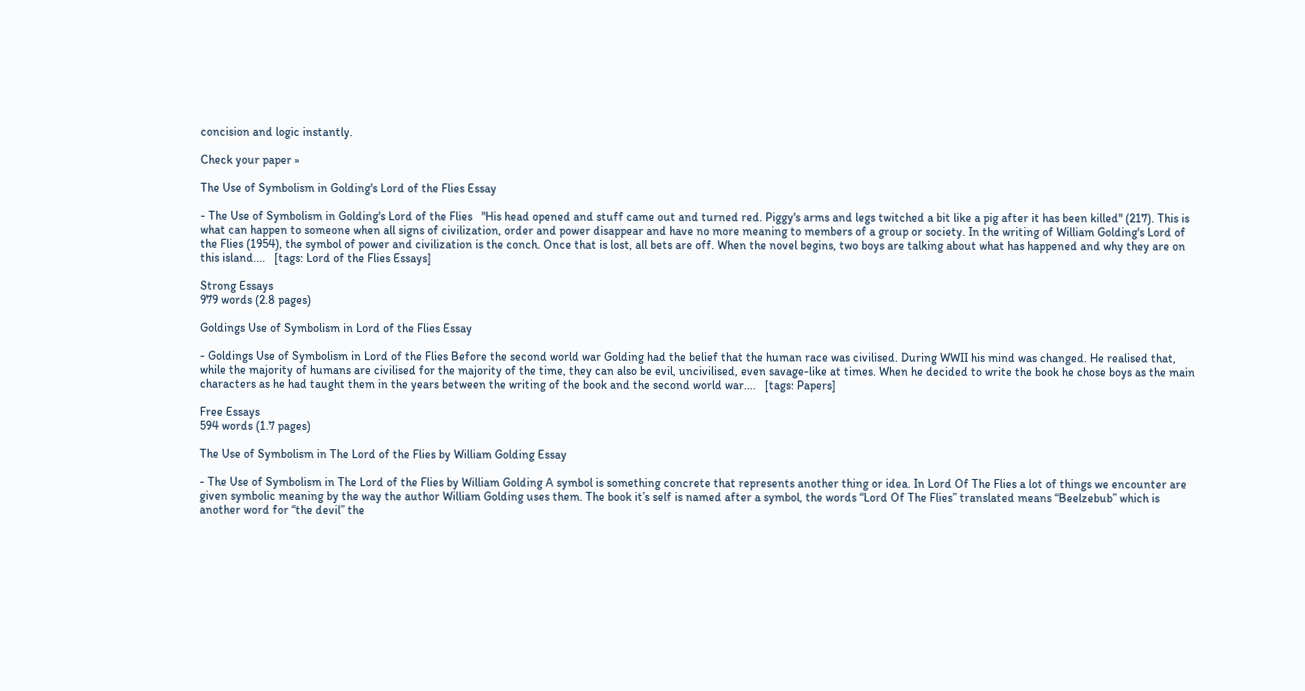concision and logic instantly.

Check your paper »

The Use of Symbolism in Golding's Lord of the Flies Essay

- The Use of Symbolism in Golding's Lord of the Flies   "His head opened and stuff came out and turned red. Piggy's arms and legs twitched a bit like a pig after it has been killed" (217). This is what can happen to someone when all signs of civilization, order and power disappear and have no more meaning to members of a group or society. In the writing of William Golding's Lord of the Flies (1954), the symbol of power and civilization is the conch. Once that is lost, all bets are off. When the novel begins, two boys are talking about what has happened and why they are on this island....   [tags: Lord of the Flies Essays]

Strong Essays
979 words (2.8 pages)

Goldings Use of Symbolism in Lord of the Flies Essay

- Goldings Use of Symbolism in Lord of the Flies Before the second world war Golding had the belief that the human race was civilised. During WWII his mind was changed. He realised that, while the majority of humans are civilised for the majority of the time, they can also be evil, uncivilised, even savage-like at times. When he decided to write the book he chose boys as the main characters as he had taught them in the years between the writing of the book and the second world war....   [tags: Papers]

Free Essays
594 words (1.7 pages)

The Use of Symbolism in The Lord of the Flies by William Golding Essay

- The Use of Symbolism in The Lord of the Flies by William Golding A symbol is something concrete that represents another thing or idea. In Lord Of The Flies a lot of things we encounter are given symbolic meaning by the way the author William Golding uses them. The book it’s self is named after a symbol, the words “Lord Of The Flies” translated means “Beelzebub” which is another word for “the devil” the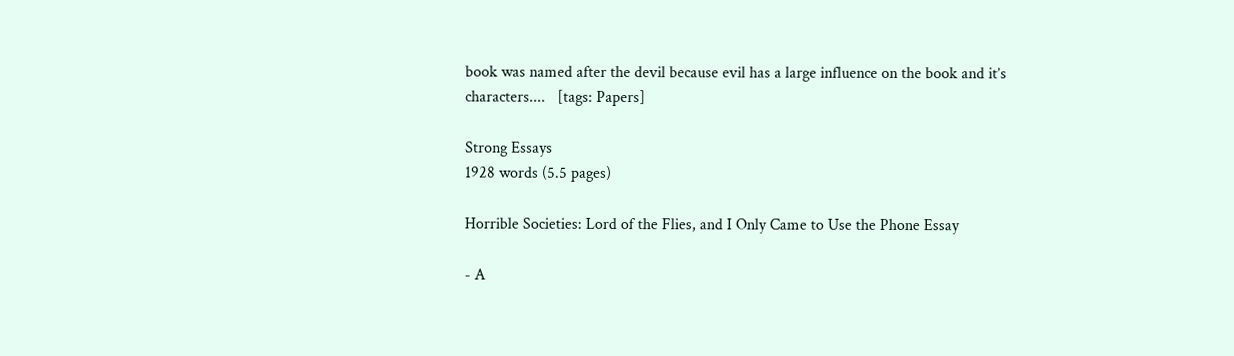book was named after the devil because evil has a large influence on the book and it’s characters....   [tags: Papers]

Strong Essays
1928 words (5.5 pages)

Horrible Societies: Lord of the Flies, and I Only Came to Use the Phone Essay

- A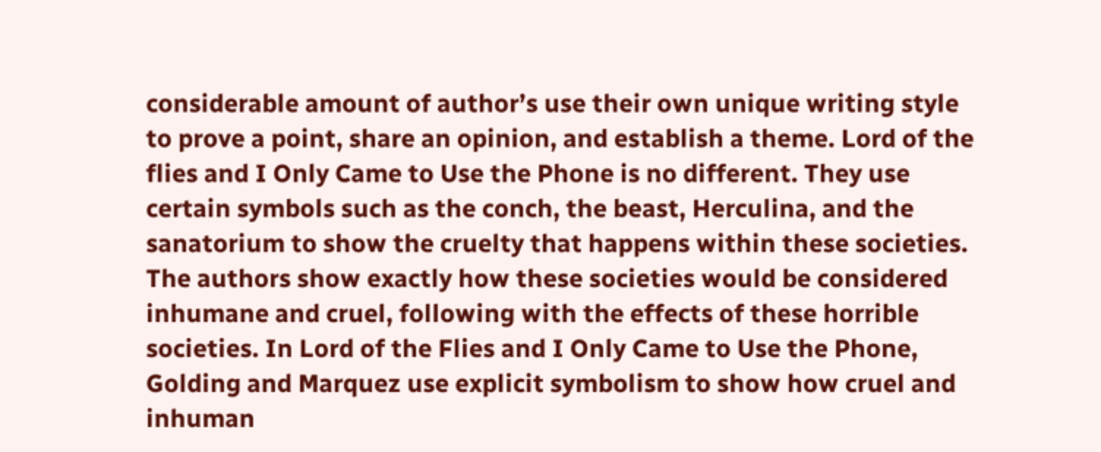considerable amount of author’s use their own unique writing style to prove a point, share an opinion, and establish a theme. Lord of the flies and I Only Came to Use the Phone is no different. They use certain symbols such as the conch, the beast, Herculina, and the sanatorium to show the cruelty that happens within these societies. The authors show exactly how these societies would be considered inhumane and cruel, following with the effects of these horrible societies. In Lord of the Flies and I Only Came to Use the Phone, Golding and Marquez use explicit symbolism to show how cruel and inhuman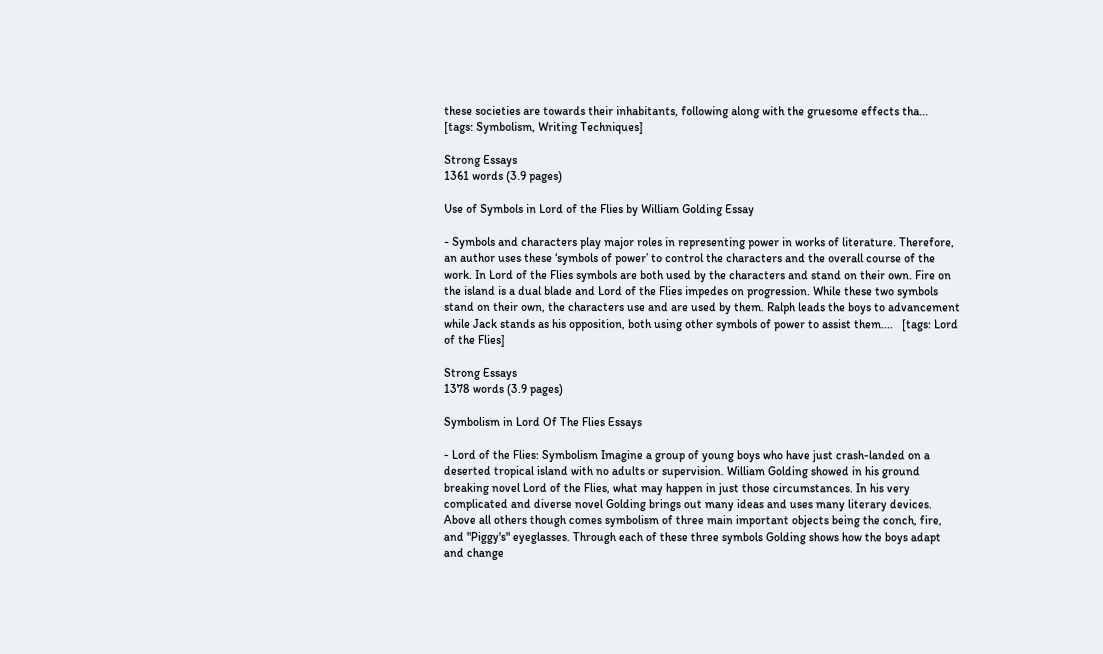these societies are towards their inhabitants, following along with the gruesome effects tha...   [tags: Symbolism, Writing Techniques]

Strong Essays
1361 words (3.9 pages)

Use of Symbols in Lord of the Flies by William Golding Essay

- Symbols and characters play major roles in representing power in works of literature. Therefore, an author uses these ‘symbols of power’ to control the characters and the overall course of the work. In Lord of the Flies symbols are both used by the characters and stand on their own. Fire on the island is a dual blade and Lord of the Flies impedes on progression. While these two symbols stand on their own, the characters use and are used by them. Ralph leads the boys to advancement while Jack stands as his opposition, both using other symbols of power to assist them....   [tags: Lord of the Flies]

Strong Essays
1378 words (3.9 pages)

Symbolism in Lord Of The Flies Essays

- Lord of the Flies: Symbolism Imagine a group of young boys who have just crash-landed on a deserted tropical island with no adults or supervision. William Golding showed in his ground breaking novel Lord of the Flies, what may happen in just those circumstances. In his very complicated and diverse novel Golding brings out many ideas and uses many literary devices. Above all others though comes symbolism of three main important objects being the conch, fire, and "Piggy's" eyeglasses. Through each of these three symbols Golding shows how the boys adapt and change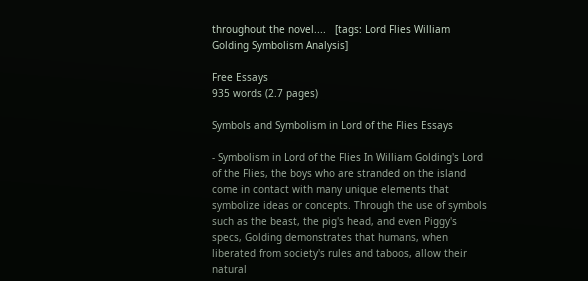throughout the novel....   [tags: Lord Flies William Golding Symbolism Analysis]

Free Essays
935 words (2.7 pages)

Symbols and Symbolism in Lord of the Flies Essays

- Symbolism in Lord of the Flies In William Golding's Lord of the Flies, the boys who are stranded on the island come in contact with many unique elements that symbolize ideas or concepts. Through the use of symbols such as the beast, the pig's head, and even Piggy's specs, Golding demonstrates that humans, when liberated from society's rules and taboos, allow their natural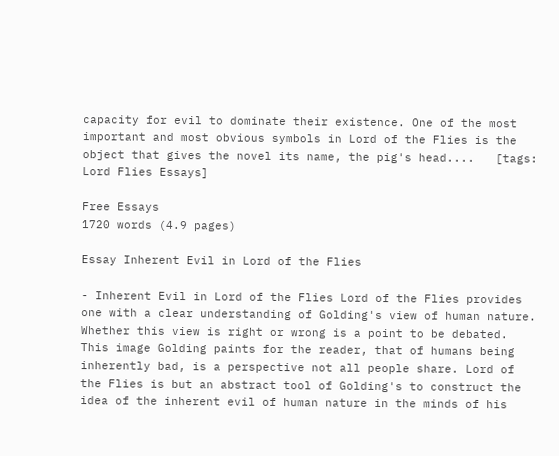capacity for evil to dominate their existence. One of the most important and most obvious symbols in Lord of the Flies is the object that gives the novel its name, the pig's head....   [tags: Lord Flies Essays]

Free Essays
1720 words (4.9 pages)

Essay Inherent Evil in Lord of the Flies

- Inherent Evil in Lord of the Flies Lord of the Flies provides one with a clear understanding of Golding's view of human nature. Whether this view is right or wrong is a point to be debated. This image Golding paints for the reader, that of humans being inherently bad, is a perspective not all people share. Lord of the Flies is but an abstract tool of Golding's to construct the idea of the inherent evil of human nature in the minds of his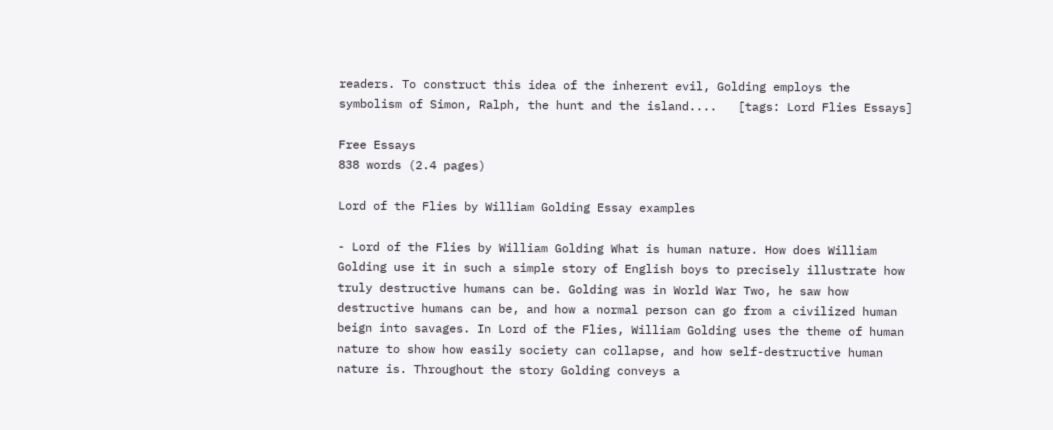readers. To construct this idea of the inherent evil, Golding employs the symbolism of Simon, Ralph, the hunt and the island....   [tags: Lord Flies Essays]

Free Essays
838 words (2.4 pages)

Lord of the Flies by William Golding Essay examples

- Lord of the Flies by William Golding What is human nature. How does William Golding use it in such a simple story of English boys to precisely illustrate how truly destructive humans can be. Golding was in World War Two, he saw how destructive humans can be, and how a normal person can go from a civilized human beign into savages. In Lord of the Flies, William Golding uses the theme of human nature to show how easily society can collapse, and how self-destructive human nature is. Throughout the story Golding conveys a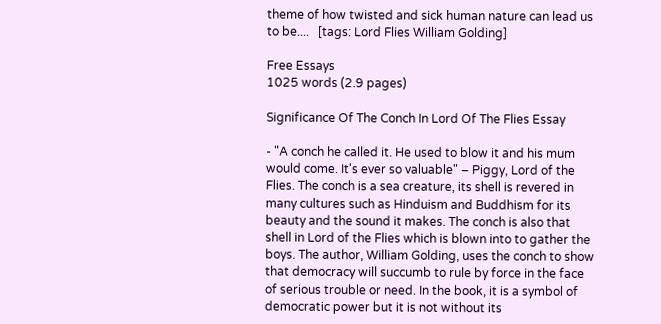theme of how twisted and sick human nature can lead us to be....   [tags: Lord Flies William Golding]

Free Essays
1025 words (2.9 pages)

Significance Of The Conch In Lord Of The Flies Essay

- "A conch he called it. He used to blow it and his mum would come. It's ever so valuable" – Piggy, Lord of the Flies. The conch is a sea creature, its shell is revered in many cultures such as Hinduism and Buddhism for its beauty and the sound it makes. The conch is also that shell in Lord of the Flies which is blown into to gather the boys. The author, William Golding, uses the conch to show that democracy will succumb to rule by force in the face of serious trouble or need. In the book, it is a symbol of democratic power but it is not without its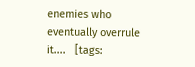enemies who eventually overrule it....   [tags: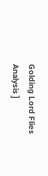Golding Lord Flies Analysis ]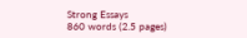Strong Essays
860 words (2.5 pages)